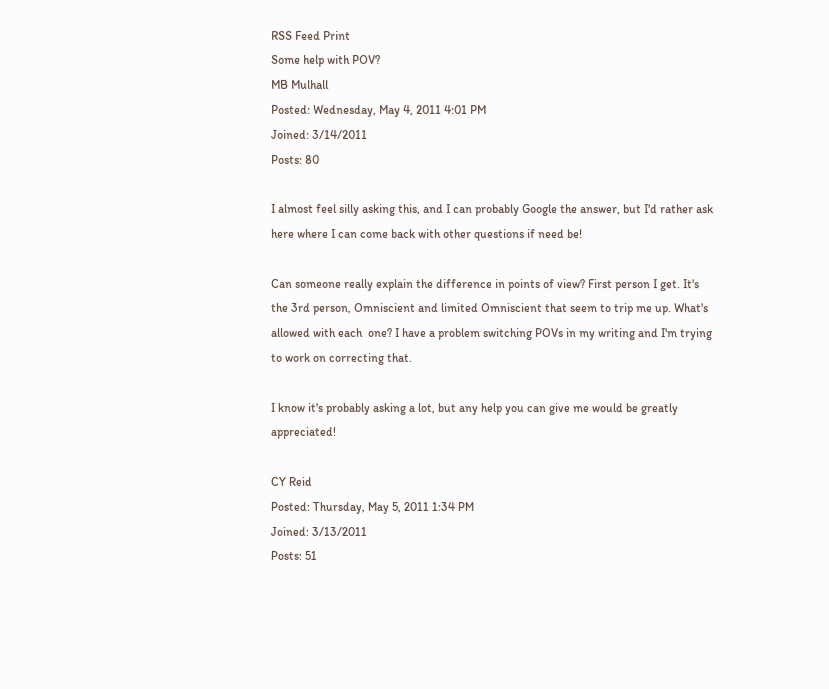RSS Feed Print
Some help with POV?
MB Mulhall
Posted: Wednesday, May 4, 2011 4:01 PM
Joined: 3/14/2011
Posts: 80

I almost feel silly asking this, and I can probably Google the answer, but I'd rather ask here where I can come back with other questions if need be!

Can someone really explain the difference in points of view? First person I get. It's the 3rd person, Omniscient and limited Omniscient that seem to trip me up. What's allowed with each  one? I have a problem switching POVs in my writing and I'm trying to work on correcting that.

I know it's probably asking a lot, but any help you can give me would be greatly appreciated!

CY Reid
Posted: Thursday, May 5, 2011 1:34 PM
Joined: 3/13/2011
Posts: 51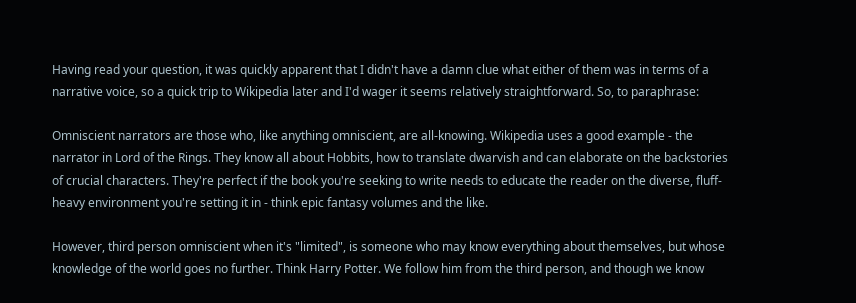Having read your question, it was quickly apparent that I didn't have a damn clue what either of them was in terms of a narrative voice, so a quick trip to Wikipedia later and I'd wager it seems relatively straightforward. So, to paraphrase:

Omniscient narrators are those who, like anything omniscient, are all-knowing. Wikipedia uses a good example - the narrator in Lord of the Rings. They know all about Hobbits, how to translate dwarvish and can elaborate on the backstories of crucial characters. They're perfect if the book you're seeking to write needs to educate the reader on the diverse, fluff-heavy environment you're setting it in - think epic fantasy volumes and the like.

However, third person omniscient when it's "limited", is someone who may know everything about themselves, but whose knowledge of the world goes no further. Think Harry Potter. We follow him from the third person, and though we know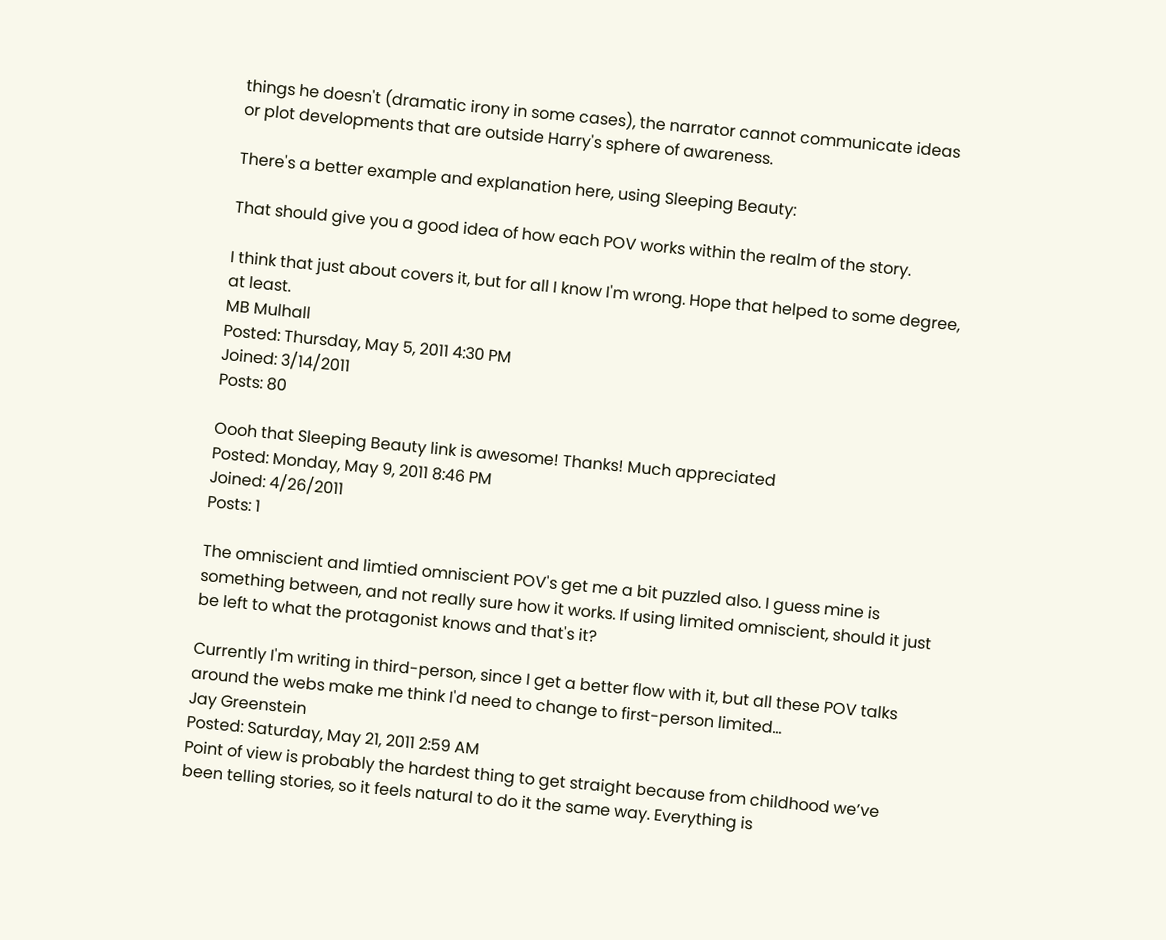things he doesn't (dramatic irony in some cases), the narrator cannot communicate ideas or plot developments that are outside Harry's sphere of awareness.

There's a better example and explanation here, using Sleeping Beauty:

That should give you a good idea of how each POV works within the realm of the story.

I think that just about covers it, but for all I know I'm wrong. Hope that helped to some degree, at least.
MB Mulhall
Posted: Thursday, May 5, 2011 4:30 PM
Joined: 3/14/2011
Posts: 80

Oooh that Sleeping Beauty link is awesome! Thanks! Much appreciated
Posted: Monday, May 9, 2011 8:46 PM
Joined: 4/26/2011
Posts: 1

The omniscient and limtied omniscient POV's get me a bit puzzled also. I guess mine is something between, and not really sure how it works. If using limited omniscient, should it just be left to what the protagonist knows and that's it?

Currently I'm writing in third-person, since I get a better flow with it, but all these POV talks around the webs make me think I'd need to change to first-person limited...
Jay Greenstein
Posted: Saturday, May 21, 2011 2:59 AM
Point of view is probably the hardest thing to get straight because from childhood we’ve been telling stories, so it feels natural to do it the same way. Everything is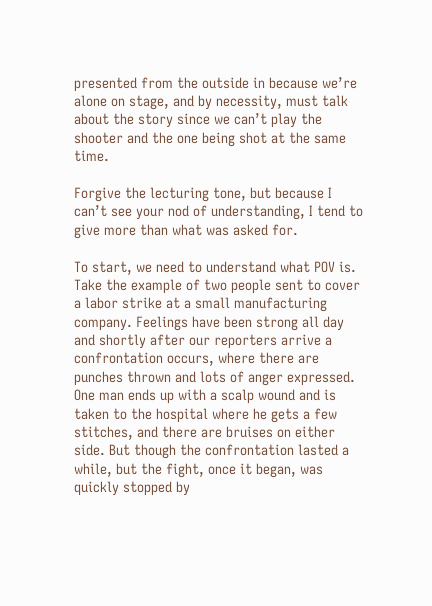presented from the outside in because we’re alone on stage, and by necessity, must talk about the story since we can’t play the shooter and the one being shot at the same time.

Forgive the lecturing tone, but because I can’t see your nod of understanding, I tend to give more than what was asked for.

To start, we need to understand what POV is. Take the example of two people sent to cover a labor strike at a small manufacturing company. Feelings have been strong all day and shortly after our reporters arrive a confrontation occurs, where there are punches thrown and lots of anger expressed. One man ends up with a scalp wound and is taken to the hospital where he gets a few stitches, and there are bruises on either side. But though the confrontation lasted a while, but the fight, once it began, was quickly stopped by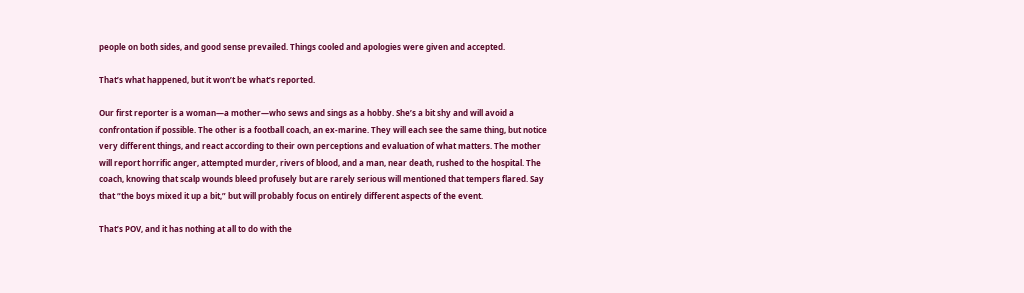people on both sides, and good sense prevailed. Things cooled and apologies were given and accepted.

That’s what happened, but it won’t be what’s reported.

Our first reporter is a woman—a mother—who sews and sings as a hobby. She’s a bit shy and will avoid a confrontation if possible. The other is a football coach, an ex-marine. They will each see the same thing, but notice very different things, and react according to their own perceptions and evaluation of what matters. The mother will report horrific anger, attempted murder, rivers of blood, and a man, near death, rushed to the hospital. The coach, knowing that scalp wounds bleed profusely but are rarely serious will mentioned that tempers flared. Say that “the boys mixed it up a bit,” but will probably focus on entirely different aspects of the event.

That’s POV, and it has nothing at all to do with the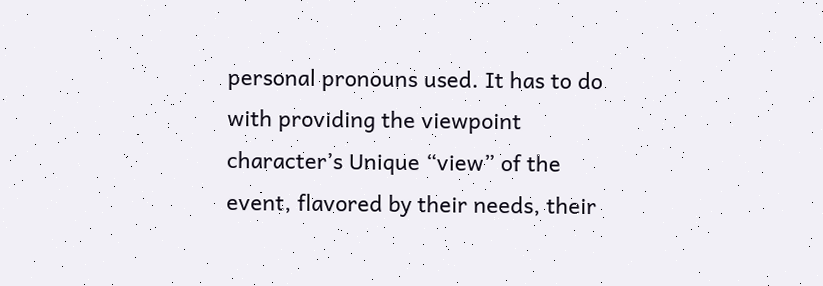personal pronouns used. It has to do with providing the viewpoint character’s Unique “view” of the event, flavored by their needs, their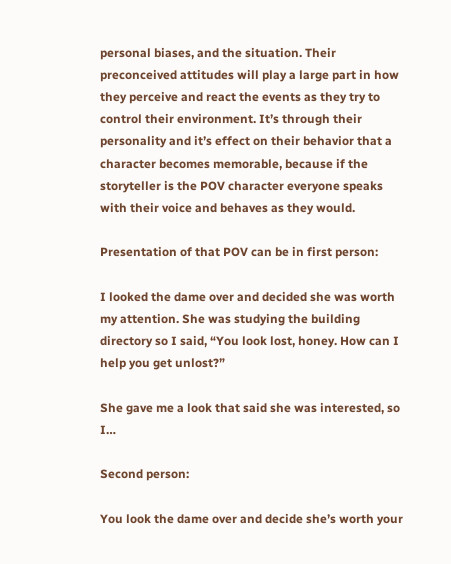personal biases, and the situation. Their preconceived attitudes will play a large part in how they perceive and react the events as they try to control their environment. It’s through their personality and it’s effect on their behavior that a character becomes memorable, because if the storyteller is the POV character everyone speaks with their voice and behaves as they would.

Presentation of that POV can be in first person:

I looked the dame over and decided she was worth my attention. She was studying the building directory so I said, “You look lost, honey. How can I help you get unlost?”

She gave me a look that said she was interested, so I…

Second person:

You look the dame over and decide she’s worth your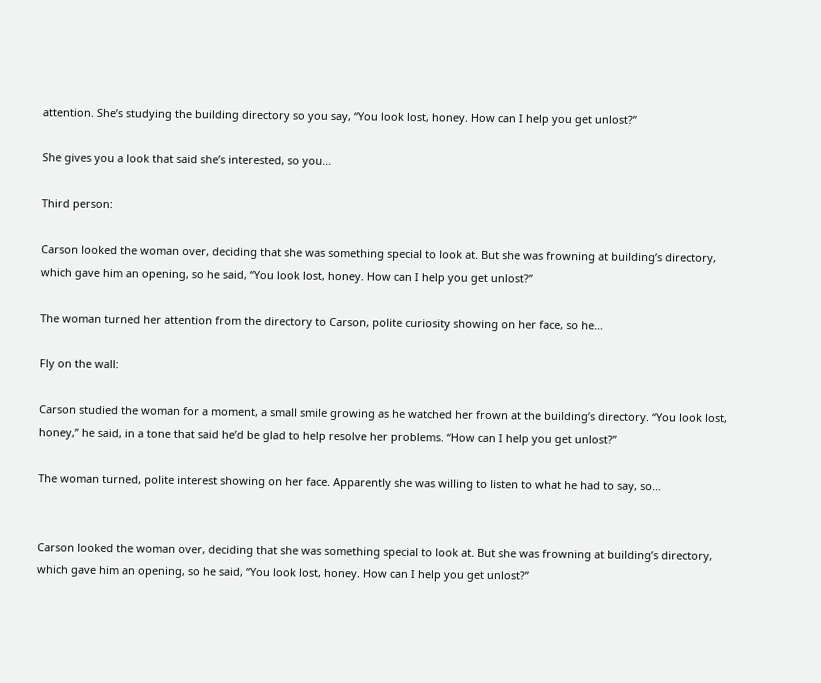attention. She’s studying the building directory so you say, “You look lost, honey. How can I help you get unlost?”

She gives you a look that said she’s interested, so you…

Third person:

Carson looked the woman over, deciding that she was something special to look at. But she was frowning at building’s directory, which gave him an opening, so he said, “You look lost, honey. How can I help you get unlost?”

The woman turned her attention from the directory to Carson, polite curiosity showing on her face, so he…

Fly on the wall:

Carson studied the woman for a moment, a small smile growing as he watched her frown at the building’s directory. “You look lost, honey,” he said, in a tone that said he’d be glad to help resolve her problems. “How can I help you get unlost?”

The woman turned, polite interest showing on her face. Apparently she was willing to listen to what he had to say, so…


Carson looked the woman over, deciding that she was something special to look at. But she was frowning at building’s directory, which gave him an opening, so he said, “You look lost, honey. How can I help you get unlost?”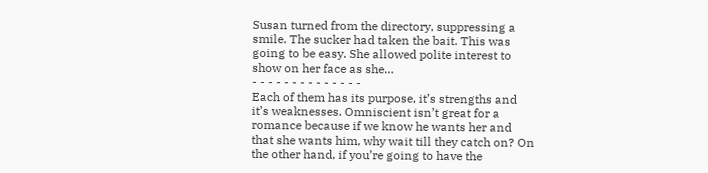Susan turned from the directory, suppressing a smile. The sucker had taken the bait. This was going to be easy. She allowed polite interest to show on her face as she…
- - - - - - - - - - - - - -
Each of them has its purpose, it’s strengths and it’s weaknesses. Omniscient isn’t great for a romance because if we know he wants her and that she wants him, why wait till they catch on? On the other hand, if you’re going to have the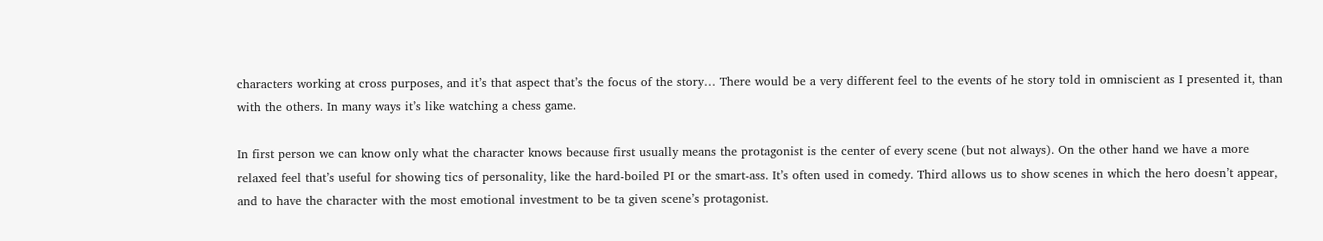characters working at cross purposes, and it’s that aspect that’s the focus of the story… There would be a very different feel to the events of he story told in omniscient as I presented it, than with the others. In many ways it’s like watching a chess game.

In first person we can know only what the character knows because first usually means the protagonist is the center of every scene (but not always). On the other hand we have a more relaxed feel that’s useful for showing tics of personality, like the hard-boiled PI or the smart-ass. It’s often used in comedy. Third allows us to show scenes in which the hero doesn’t appear, and to have the character with the most emotional investment to be ta given scene’s protagonist.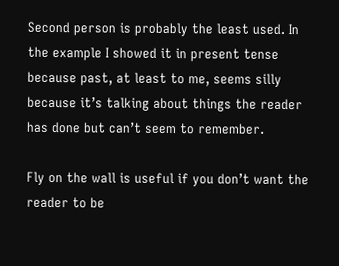Second person is probably the least used. In the example I showed it in present tense because past, at least to me, seems silly because it’s talking about things the reader has done but can’t seem to remember.

Fly on the wall is useful if you don’t want the reader to be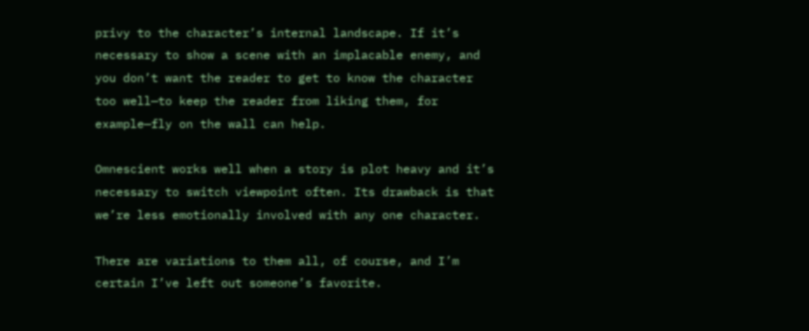privy to the character’s internal landscape. If it’s necessary to show a scene with an implacable enemy, and you don’t want the reader to get to know the character too well—to keep the reader from liking them, for example—fly on the wall can help.

Omnescient works well when a story is plot heavy and it’s necessary to switch viewpoint often. Its drawback is that we’re less emotionally involved with any one character.

There are variations to them all, of course, and I’m certain I’ve left out someone’s favorite.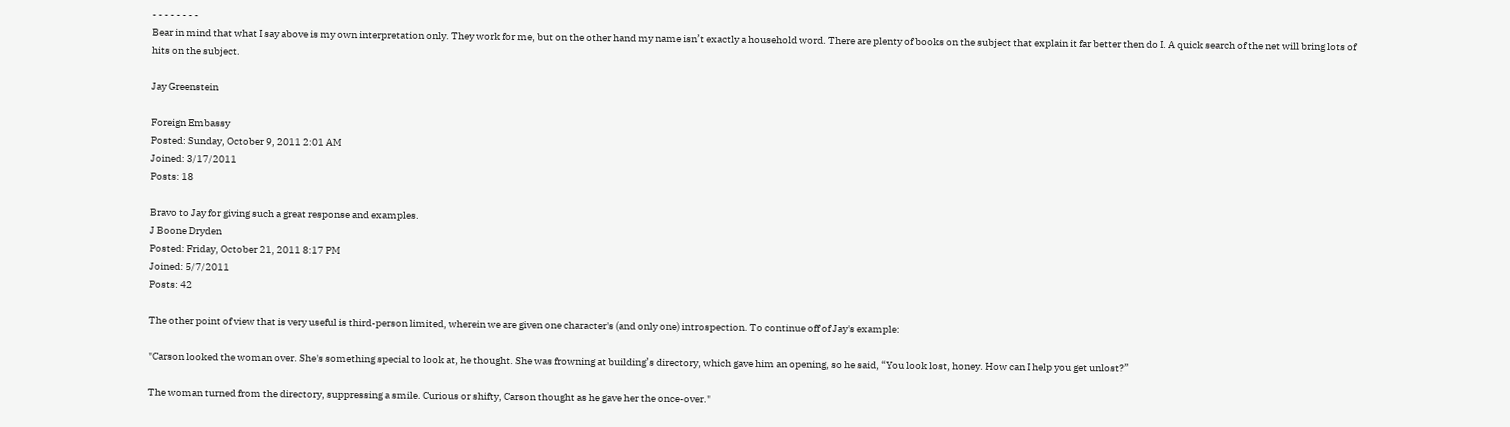- - - - - - - -
Bear in mind that what I say above is my own interpretation only. They work for me, but on the other hand my name isn’t exactly a household word. There are plenty of books on the subject that explain it far better then do I. A quick search of the net will bring lots of hits on the subject.

Jay Greenstein

Foreign Embassy
Posted: Sunday, October 9, 2011 2:01 AM
Joined: 3/17/2011
Posts: 18

Bravo to Jay for giving such a great response and examples.
J Boone Dryden
Posted: Friday, October 21, 2011 8:17 PM
Joined: 5/7/2011
Posts: 42

The other point of view that is very useful is third-person limited, wherein we are given one character's (and only one) introspection. To continue off of Jay's example:

"Carson looked the woman over. She's something special to look at, he thought. She was frowning at building’s directory, which gave him an opening, so he said, “You look lost, honey. How can I help you get unlost?”

The woman turned from the directory, suppressing a smile. Curious or shifty, Carson thought as he gave her the once-over."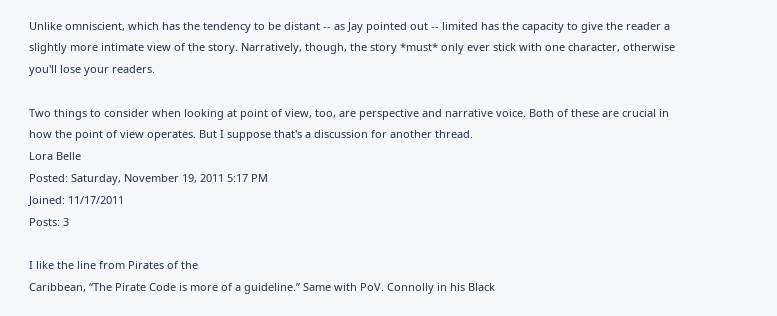Unlike omniscient, which has the tendency to be distant -- as Jay pointed out -- limited has the capacity to give the reader a slightly more intimate view of the story. Narratively, though, the story *must* only ever stick with one character, otherwise you'll lose your readers.

Two things to consider when looking at point of view, too, are perspective and narrative voice. Both of these are crucial in how the point of view operates. But I suppose that's a discussion for another thread.
Lora Belle
Posted: Saturday, November 19, 2011 5:17 PM
Joined: 11/17/2011
Posts: 3

I like the line from Pirates of the
Caribbean, “The Pirate Code is more of a guideline.” Same with PoV. Connolly in his Black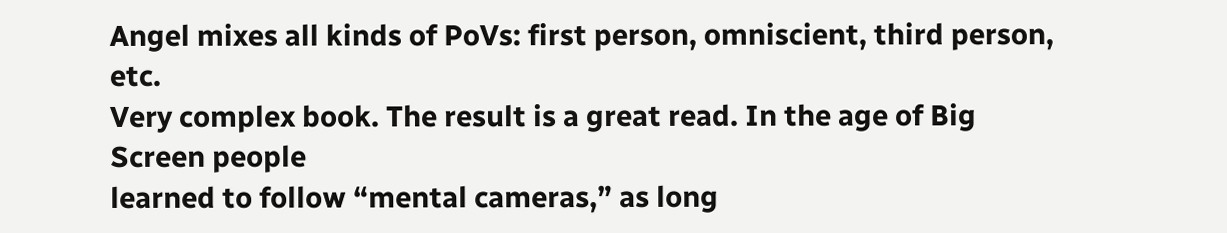Angel mixes all kinds of PoVs: first person, omniscient, third person, etc.
Very complex book. The result is a great read. In the age of Big Screen people
learned to follow “mental cameras,” as long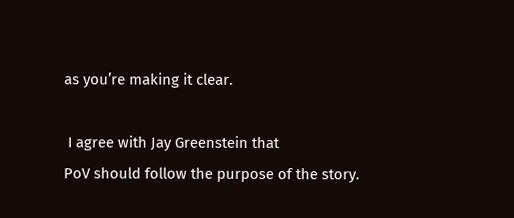as you’re making it clear.

 I agree with Jay Greenstein that
PoV should follow the purpose of the story.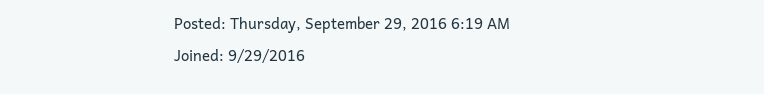Posted: Thursday, September 29, 2016 6:19 AM
Joined: 9/29/2016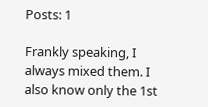Posts: 1

Frankly speaking, I always mixed them. I also know only the 1st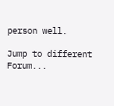person well.

Jump to different Forum...